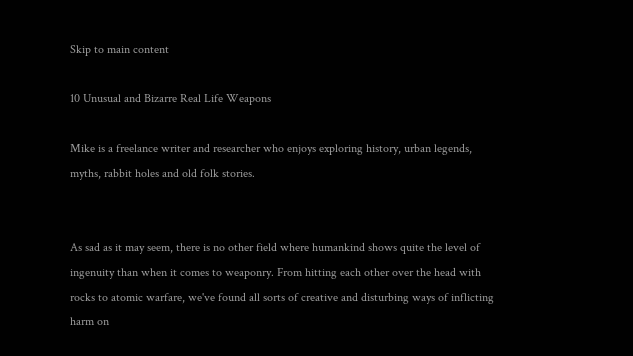Skip to main content

10 Unusual and Bizarre Real Life Weapons

Mike is a freelance writer and researcher who enjoys exploring history, urban legends, myths, rabbit holes and old folk stories.


As sad as it may seem, there is no other field where humankind shows quite the level of ingenuity than when it comes to weaponry. From hitting each other over the head with rocks to atomic warfare, we've found all sorts of creative and disturbing ways of inflicting harm on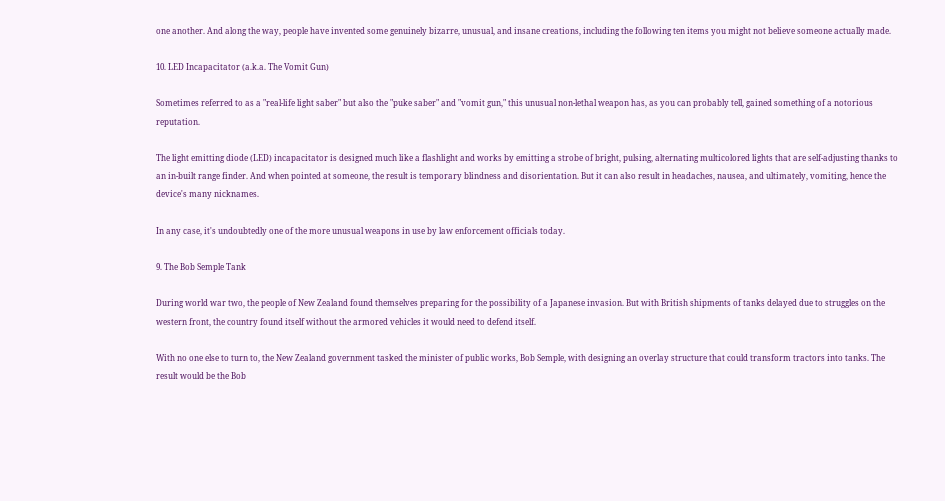one another. And along the way, people have invented some genuinely bizarre, unusual, and insane creations, including the following ten items you might not believe someone actually made.

10. LED Incapacitator (a.k.a. The Vomit Gun)

Sometimes referred to as a "real-life light saber" but also the "puke saber" and "vomit gun," this unusual non-lethal weapon has, as you can probably tell, gained something of a notorious reputation.

The light emitting diode (LED) incapacitator is designed much like a flashlight and works by emitting a strobe of bright, pulsing, alternating multicolored lights that are self-adjusting thanks to an in-built range finder. And when pointed at someone, the result is temporary blindness and disorientation. But it can also result in headaches, nausea, and ultimately, vomiting, hence the device's many nicknames.

In any case, it's undoubtedly one of the more unusual weapons in use by law enforcement officials today.

9. The Bob Semple Tank

During world war two, the people of New Zealand found themselves preparing for the possibility of a Japanese invasion. But with British shipments of tanks delayed due to struggles on the western front, the country found itself without the armored vehicles it would need to defend itself.

With no one else to turn to, the New Zealand government tasked the minister of public works, Bob Semple, with designing an overlay structure that could transform tractors into tanks. The result would be the Bob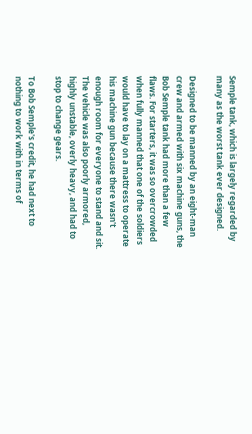Semple tank, which is largely regarded by many as the worst tank ever designed.

Designed to be manned by an eight-man crew and armed with six machine guns, the Bob Semple tank had more than a few flaws. For starters, it was so overcrowded when fully manned that one of the soldiers would have to lay on a mattress to operate his machine gun because there wasn't enough room for everyone to stand and sit. The vehicle was also poorly armored, highly unstable, overly heavy, and had to stop to change gears.

To Bob Semple's credit, he had next to nothing to work with in terms of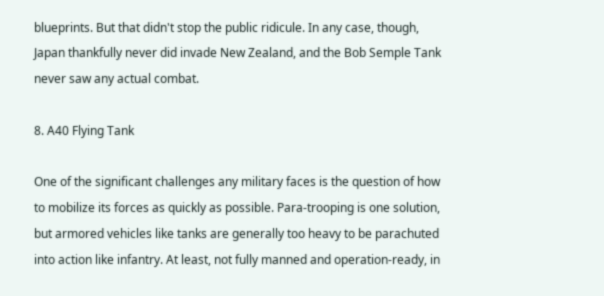blueprints. But that didn't stop the public ridicule. In any case, though, Japan thankfully never did invade New Zealand, and the Bob Semple Tank never saw any actual combat.

8. A40 Flying Tank

One of the significant challenges any military faces is the question of how to mobilize its forces as quickly as possible. Para-trooping is one solution, but armored vehicles like tanks are generally too heavy to be parachuted into action like infantry. At least, not fully manned and operation-ready, in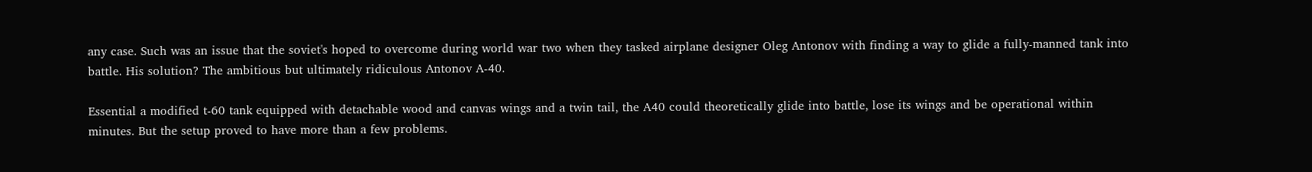any case. Such was an issue that the soviet's hoped to overcome during world war two when they tasked airplane designer Oleg Antonov with finding a way to glide a fully-manned tank into battle. His solution? The ambitious but ultimately ridiculous Antonov A-40.

Essential a modified t-60 tank equipped with detachable wood and canvas wings and a twin tail, the A40 could theoretically glide into battle, lose its wings and be operational within minutes. But the setup proved to have more than a few problems.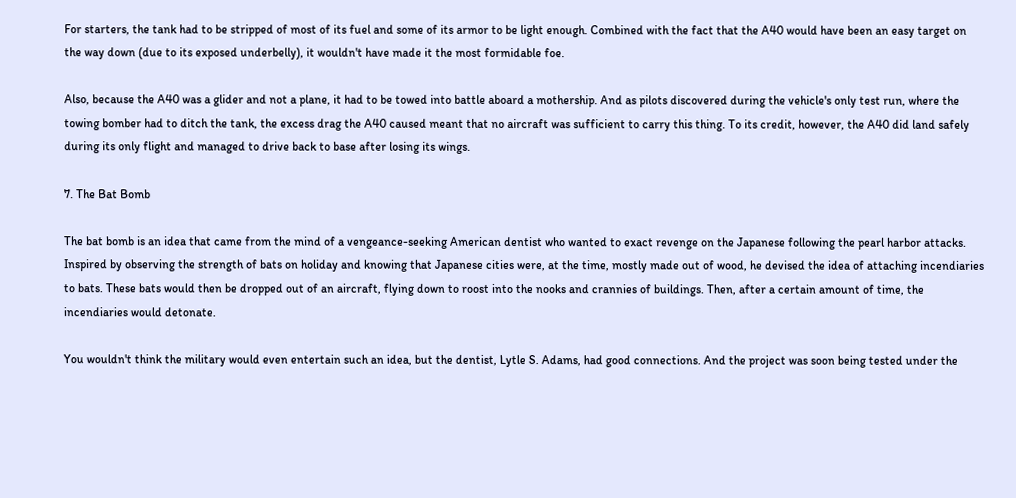For starters, the tank had to be stripped of most of its fuel and some of its armor to be light enough. Combined with the fact that the A40 would have been an easy target on the way down (due to its exposed underbelly), it wouldn't have made it the most formidable foe.

Also, because the A40 was a glider and not a plane, it had to be towed into battle aboard a mothership. And as pilots discovered during the vehicle's only test run, where the towing bomber had to ditch the tank, the excess drag the A40 caused meant that no aircraft was sufficient to carry this thing. To its credit, however, the A40 did land safely during its only flight and managed to drive back to base after losing its wings.

7. The Bat Bomb

The bat bomb is an idea that came from the mind of a vengeance-seeking American dentist who wanted to exact revenge on the Japanese following the pearl harbor attacks. Inspired by observing the strength of bats on holiday and knowing that Japanese cities were, at the time, mostly made out of wood, he devised the idea of attaching incendiaries to bats. These bats would then be dropped out of an aircraft, flying down to roost into the nooks and crannies of buildings. Then, after a certain amount of time, the incendiaries would detonate.

You wouldn't think the military would even entertain such an idea, but the dentist, Lytle S. Adams, had good connections. And the project was soon being tested under the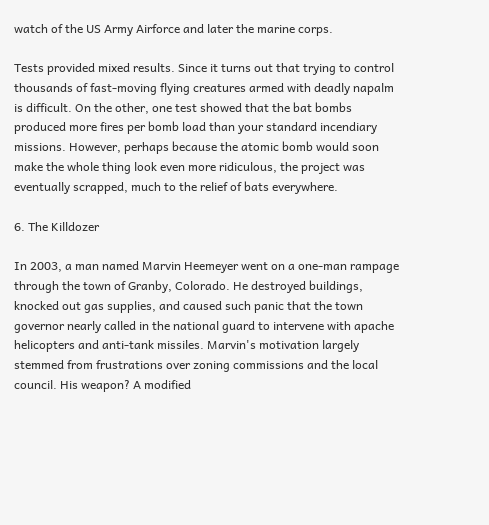watch of the US Army Airforce and later the marine corps.

Tests provided mixed results. Since it turns out that trying to control thousands of fast-moving flying creatures armed with deadly napalm is difficult. On the other, one test showed that the bat bombs produced more fires per bomb load than your standard incendiary missions. However, perhaps because the atomic bomb would soon make the whole thing look even more ridiculous, the project was eventually scrapped, much to the relief of bats everywhere.

6. The Killdozer

In 2003, a man named Marvin Heemeyer went on a one-man rampage through the town of Granby, Colorado. He destroyed buildings, knocked out gas supplies, and caused such panic that the town governor nearly called in the national guard to intervene with apache helicopters and anti-tank missiles. Marvin's motivation largely stemmed from frustrations over zoning commissions and the local council. His weapon? A modified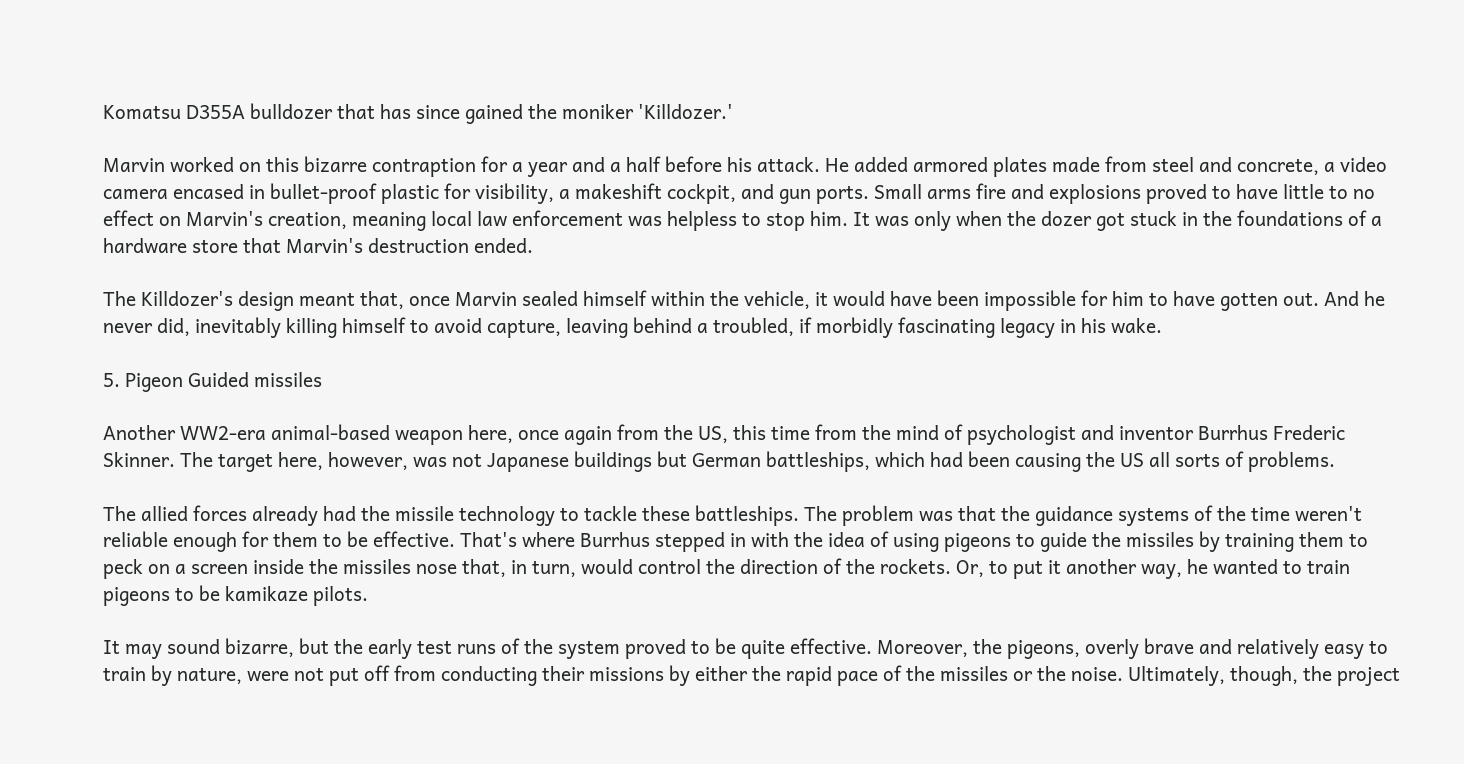Komatsu D355A bulldozer that has since gained the moniker 'Killdozer.'

Marvin worked on this bizarre contraption for a year and a half before his attack. He added armored plates made from steel and concrete, a video camera encased in bullet-proof plastic for visibility, a makeshift cockpit, and gun ports. Small arms fire and explosions proved to have little to no effect on Marvin's creation, meaning local law enforcement was helpless to stop him. It was only when the dozer got stuck in the foundations of a hardware store that Marvin's destruction ended.

The Killdozer's design meant that, once Marvin sealed himself within the vehicle, it would have been impossible for him to have gotten out. And he never did, inevitably killing himself to avoid capture, leaving behind a troubled, if morbidly fascinating legacy in his wake.

5. Pigeon Guided missiles

Another WW2-era animal-based weapon here, once again from the US, this time from the mind of psychologist and inventor Burrhus Frederic Skinner. The target here, however, was not Japanese buildings but German battleships, which had been causing the US all sorts of problems.

The allied forces already had the missile technology to tackle these battleships. The problem was that the guidance systems of the time weren't reliable enough for them to be effective. That's where Burrhus stepped in with the idea of using pigeons to guide the missiles by training them to peck on a screen inside the missiles nose that, in turn, would control the direction of the rockets. Or, to put it another way, he wanted to train pigeons to be kamikaze pilots.

It may sound bizarre, but the early test runs of the system proved to be quite effective. Moreover, the pigeons, overly brave and relatively easy to train by nature, were not put off from conducting their missions by either the rapid pace of the missiles or the noise. Ultimately, though, the project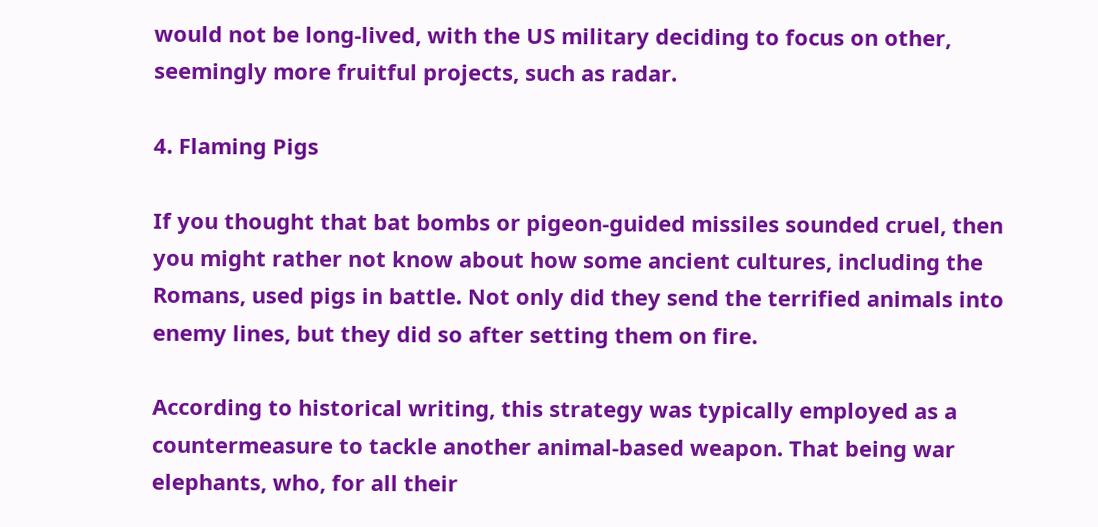would not be long-lived, with the US military deciding to focus on other, seemingly more fruitful projects, such as radar.

4. Flaming Pigs

If you thought that bat bombs or pigeon-guided missiles sounded cruel, then you might rather not know about how some ancient cultures, including the Romans, used pigs in battle. Not only did they send the terrified animals into enemy lines, but they did so after setting them on fire.

According to historical writing, this strategy was typically employed as a countermeasure to tackle another animal-based weapon. That being war elephants, who, for all their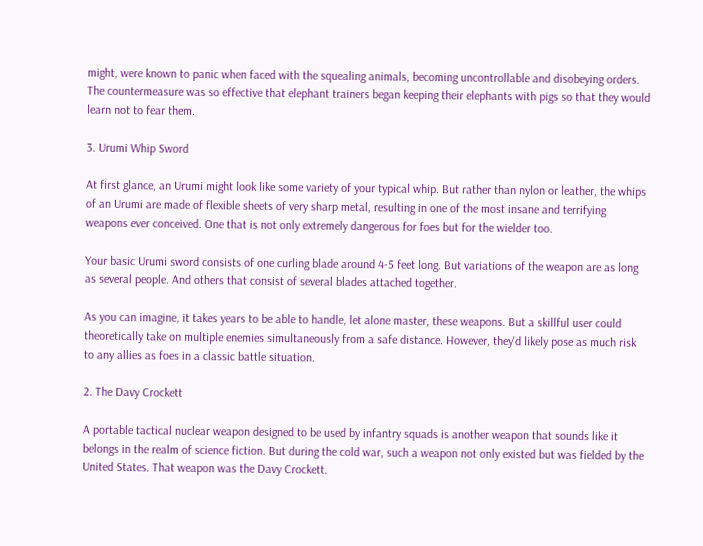might, were known to panic when faced with the squealing animals, becoming uncontrollable and disobeying orders. The countermeasure was so effective that elephant trainers began keeping their elephants with pigs so that they would learn not to fear them.

3. Urumi Whip Sword

At first glance, an Urumi might look like some variety of your typical whip. But rather than nylon or leather, the whips of an Urumi are made of flexible sheets of very sharp metal, resulting in one of the most insane and terrifying weapons ever conceived. One that is not only extremely dangerous for foes but for the wielder too.

Your basic Urumi sword consists of one curling blade around 4-5 feet long. But variations of the weapon are as long as several people. And others that consist of several blades attached together.

As you can imagine, it takes years to be able to handle, let alone master, these weapons. But a skillful user could theoretically take on multiple enemies simultaneously from a safe distance. However, they'd likely pose as much risk to any allies as foes in a classic battle situation.

2. The Davy Crockett

A portable tactical nuclear weapon designed to be used by infantry squads is another weapon that sounds like it belongs in the realm of science fiction. But during the cold war, such a weapon not only existed but was fielded by the United States. That weapon was the Davy Crockett.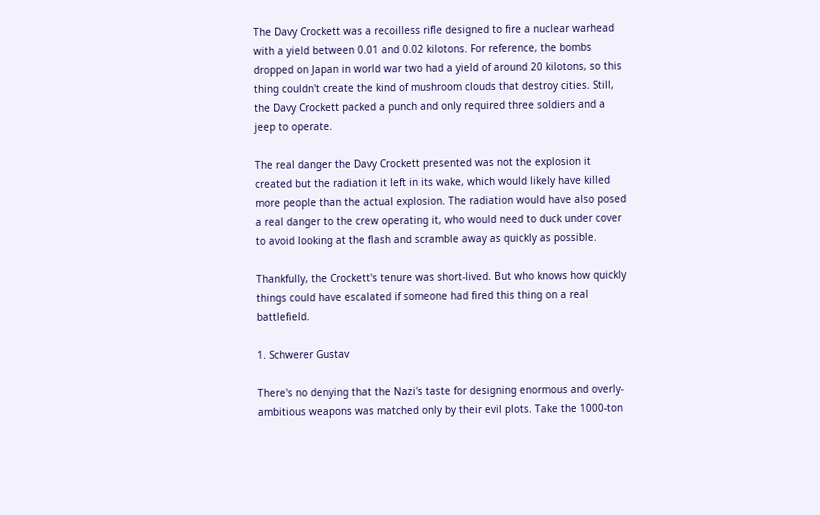The Davy Crockett was a recoilless rifle designed to fire a nuclear warhead with a yield between 0.01 and 0.02 kilotons. For reference, the bombs dropped on Japan in world war two had a yield of around 20 kilotons, so this thing couldn't create the kind of mushroom clouds that destroy cities. Still, the Davy Crockett packed a punch and only required three soldiers and a jeep to operate.

The real danger the Davy Crockett presented was not the explosion it created but the radiation it left in its wake, which would likely have killed more people than the actual explosion. The radiation would have also posed a real danger to the crew operating it, who would need to duck under cover to avoid looking at the flash and scramble away as quickly as possible.

Thankfully, the Crockett's tenure was short-lived. But who knows how quickly things could have escalated if someone had fired this thing on a real battlefield.

1. Schwerer Gustav

There's no denying that the Nazi's taste for designing enormous and overly-ambitious weapons was matched only by their evil plots. Take the 1000-ton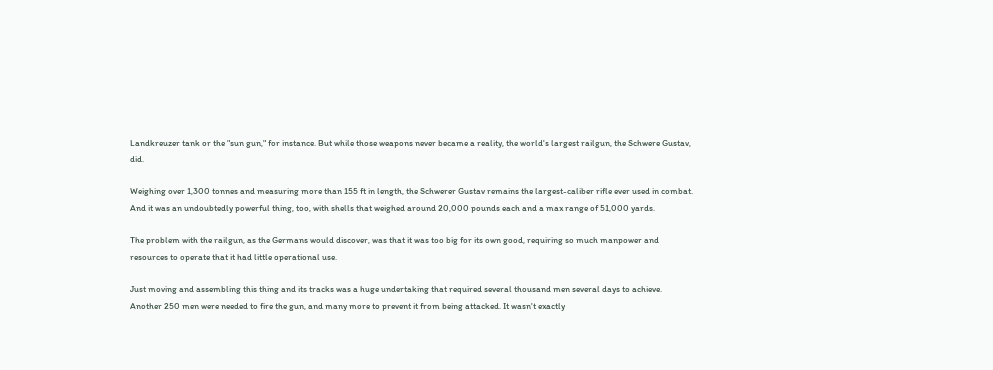Landkreuzer tank or the "sun gun," for instance. But while those weapons never became a reality, the world's largest railgun, the Schwere Gustav, did.

Weighing over 1,300 tonnes and measuring more than 155 ft in length, the Schwerer Gustav remains the largest-caliber rifle ever used in combat. And it was an undoubtedly powerful thing, too, with shells that weighed around 20,000 pounds each and a max range of 51,000 yards.

The problem with the railgun, as the Germans would discover, was that it was too big for its own good, requiring so much manpower and resources to operate that it had little operational use.

Just moving and assembling this thing and its tracks was a huge undertaking that required several thousand men several days to achieve. Another 250 men were needed to fire the gun, and many more to prevent it from being attacked. It wasn't exactly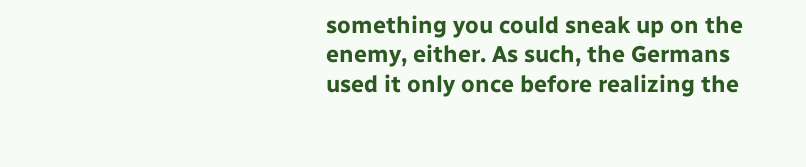something you could sneak up on the enemy, either. As such, the Germans used it only once before realizing the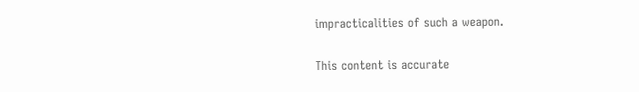impracticalities of such a weapon.

This content is accurate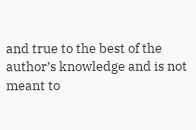and true to the best of the author’s knowledge and is not meant to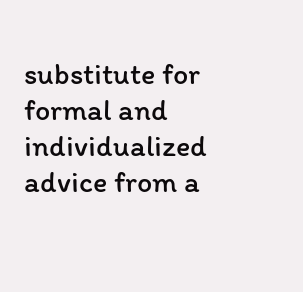substitute for formal and individualized advice from a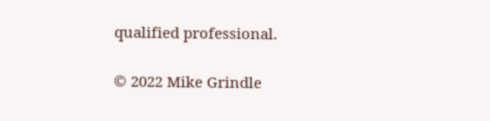qualified professional.

© 2022 Mike Grindle